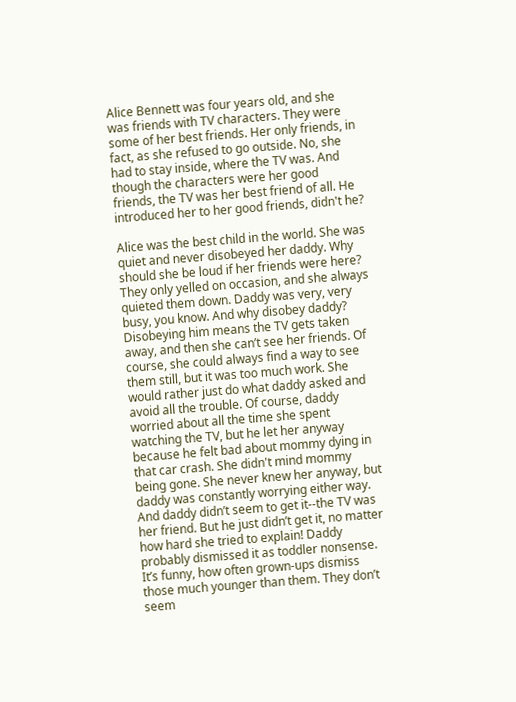Alice Bennett was four years old, and she was friends with TV characters. They were some of her best friends. Her only friends, in fact, as she refused to go outside. No, she had to stay inside, where the TV was. And though the characters were her good friends, the TV was her best friend of all. He introduced her to her good friends, didn't he?

Alice was the best child in the world. She was quiet and never disobeyed her daddy. Why should she be loud if her friends were here? They only yelled on occasion, and she always quieted them down. Daddy was very, very busy, you know. And why disobey daddy? Disobeying him means the TV gets taken away, and then she can’t see her friends. Of course, she could always find a way to see them still, but it was too much work. She would rather just do what daddy asked and avoid all the trouble. Of course, daddy worried about all the time she spent watching the TV, but he let her anyway because he felt bad about mommy dying in that car crash. She didn't mind mommy being gone. She never knew her anyway, but daddy was constantly worrying either way. And daddy didn’t seem to get it--the TV was her friend. But he just didn’t get it, no matter how hard she tried to explain! Daddy probably dismissed it as toddler nonsense. It’s funny, how often grown-ups dismiss those much younger than them. They don’t seem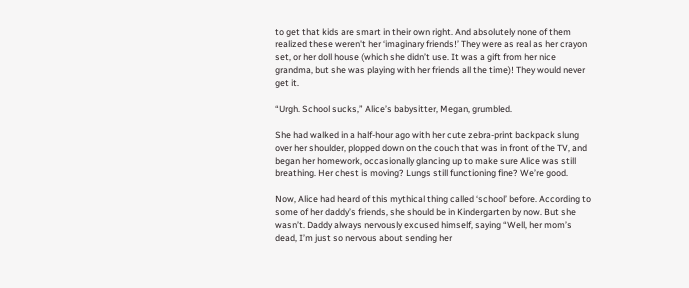to get that kids are smart in their own right. And absolutely none of them realized these weren't her ‘imaginary friends!’ They were as real as her crayon set, or her doll house (which she didn’t use. It was a gift from her nice grandma, but she was playing with her friends all the time)! They would never get it.

“Urgh. School sucks,” Alice’s babysitter, Megan, grumbled.

She had walked in a half-hour ago with her cute zebra-print backpack slung over her shoulder, plopped down on the couch that was in front of the TV, and began her homework, occasionally glancing up to make sure Alice was still breathing. Her chest is moving? Lungs still functioning fine? We’re good.

Now, Alice had heard of this mythical thing called ‘school’ before. According to some of her daddy’s friends, she should be in Kindergarten by now. But she wasn’t. Daddy always nervously excused himself, saying “Well, her mom’s dead, I’m just so nervous about sending her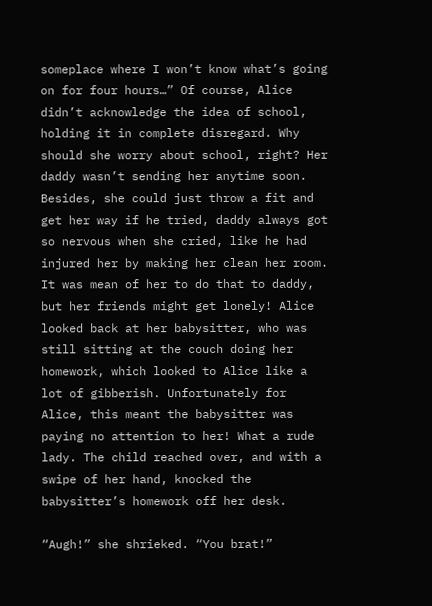someplace where I won’t know what’s going on for four hours…” Of course, Alice didn’t acknowledge the idea of school, holding it in complete disregard. Why should she worry about school, right? Her daddy wasn’t sending her anytime soon. Besides, she could just throw a fit and get her way if he tried, daddy always got so nervous when she cried, like he had injured her by making her clean her room. It was mean of her to do that to daddy, but her friends might get lonely! Alice looked back at her babysitter, who was still sitting at the couch doing her homework, which looked to Alice like a lot of gibberish. Unfortunately for Alice, this meant the babysitter was paying no attention to her! What a rude lady. The child reached over, and with a swipe of her hand, knocked the babysitter’s homework off her desk.

“Augh!” she shrieked. “You brat!”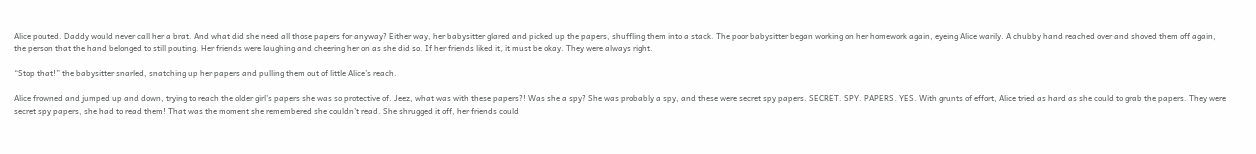Alice pouted. Daddy would never call her a brat. And what did she need all those papers for anyway? Either way, her babysitter glared and picked up the papers, shuffling them into a stack. The poor babysitter began working on her homework again, eyeing Alice warily. A chubby hand reached over and shoved them off again, the person that the hand belonged to still pouting. Her friends were laughing and cheering her on as she did so. If her friends liked it, it must be okay. They were always right.

“Stop that!” the babysitter snarled, snatching up her papers and pulling them out of little Alice’s reach.

Alice frowned and jumped up and down, trying to reach the older girl’s papers she was so protective of. Jeez, what was with these papers?! Was she a spy? She was probably a spy, and these were secret spy papers. SECRET. SPY. PAPERS. YES. With grunts of effort, Alice tried as hard as she could to grab the papers. They were secret spy papers, she had to read them! That was the moment she remembered she couldn’t read. She shrugged it off, her friends could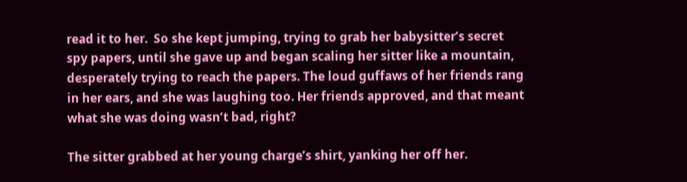read it to her.  So she kept jumping, trying to grab her babysitter’s secret spy papers, until she gave up and began scaling her sitter like a mountain, desperately trying to reach the papers. The loud guffaws of her friends rang in her ears, and she was laughing too. Her friends approved, and that meant what she was doing wasn’t bad, right?

The sitter grabbed at her young charge’s shirt, yanking her off her.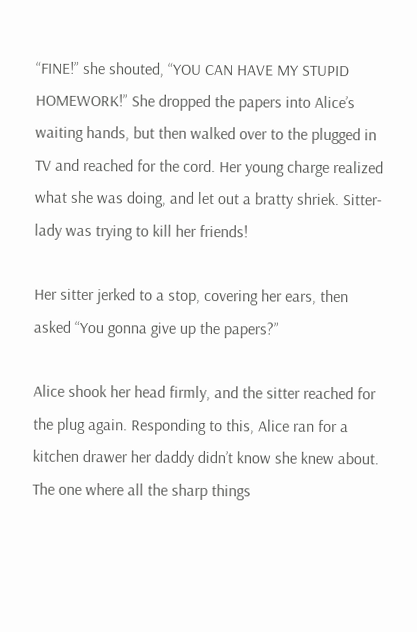“FINE!” she shouted, “YOU CAN HAVE MY STUPID HOMEWORK!” She dropped the papers into Alice’s waiting hands, but then walked over to the plugged in TV and reached for the cord. Her young charge realized what she was doing, and let out a bratty shriek. Sitter-lady was trying to kill her friends!

Her sitter jerked to a stop, covering her ears, then asked “You gonna give up the papers?”

Alice shook her head firmly, and the sitter reached for the plug again. Responding to this, Alice ran for a kitchen drawer her daddy didn’t know she knew about. The one where all the sharp things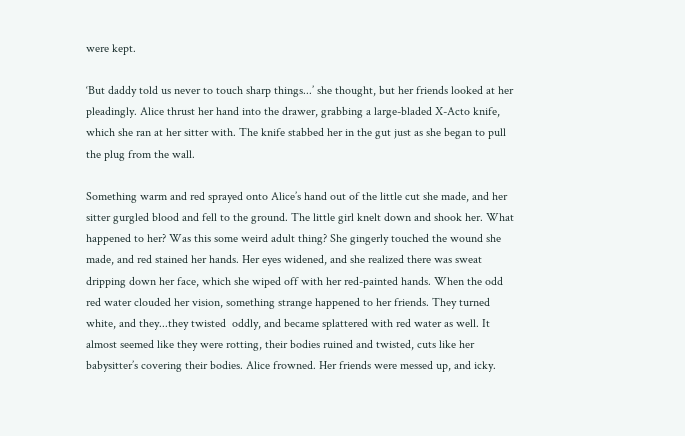were kept.

‘But daddy told us never to touch sharp things...’ she thought, but her friends looked at her pleadingly. Alice thrust her hand into the drawer, grabbing a large-bladed X-Acto knife, which she ran at her sitter with. The knife stabbed her in the gut just as she began to pull the plug from the wall.

Something warm and red sprayed onto Alice’s hand out of the little cut she made, and her sitter gurgled blood and fell to the ground. The little girl knelt down and shook her. What happened to her? Was this some weird adult thing? She gingerly touched the wound she made, and red stained her hands. Her eyes widened, and she realized there was sweat dripping down her face, which she wiped off with her red-painted hands. When the odd red water clouded her vision, something strange happened to her friends. They turned white, and they...they twisted  oddly, and became splattered with red water as well. It almost seemed like they were rotting, their bodies ruined and twisted, cuts like her babysitter’s covering their bodies. Alice frowned. Her friends were messed up, and icky.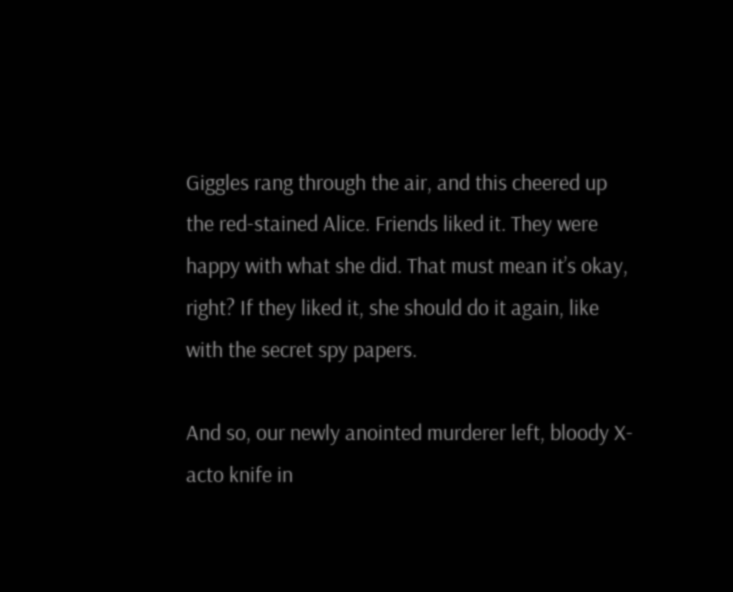Giggles rang through the air, and this cheered up the red-stained Alice. Friends liked it. They were happy with what she did. That must mean it’s okay, right? If they liked it, she should do it again, like with the secret spy papers.

And so, our newly anointed murderer left, bloody X-acto knife in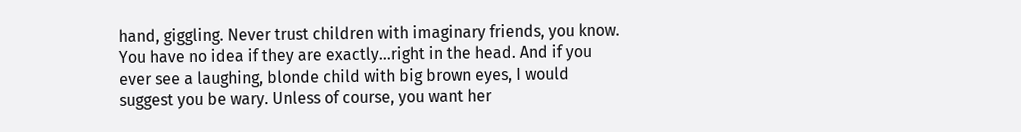hand, giggling. Never trust children with imaginary friends, you know. You have no idea if they are exactly…right in the head. And if you ever see a laughing, blonde child with big brown eyes, I would suggest you be wary. Unless of course, you want her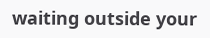waiting outside your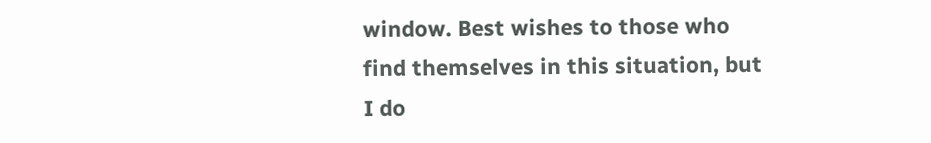window. Best wishes to those who find themselves in this situation, but I do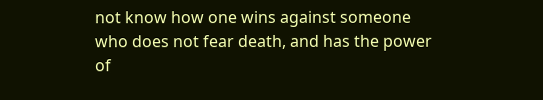not know how one wins against someone who does not fear death, and has the power of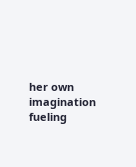her own imagination fueling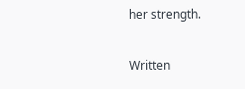her strength.

Written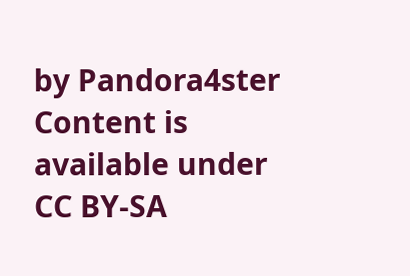by Pandora4ster
Content is available under CC BY-SA